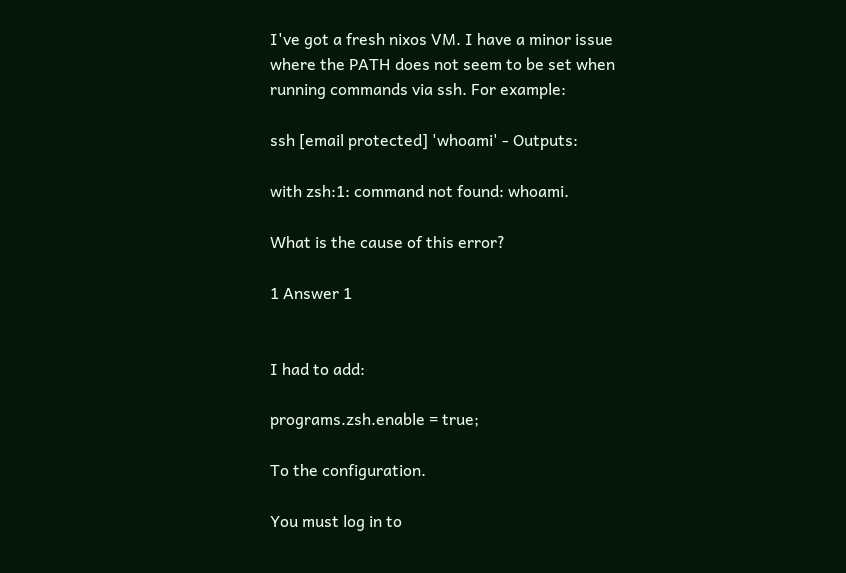I've got a fresh nixos VM. I have a minor issue where the PATH does not seem to be set when running commands via ssh. For example:

ssh [email protected] 'whoami' - Outputs:

with zsh:1: command not found: whoami.

What is the cause of this error?

1 Answer 1


I had to add:

programs.zsh.enable = true;

To the configuration.

You must log in to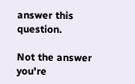answer this question.

Not the answer you're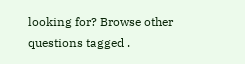looking for? Browse other questions tagged .